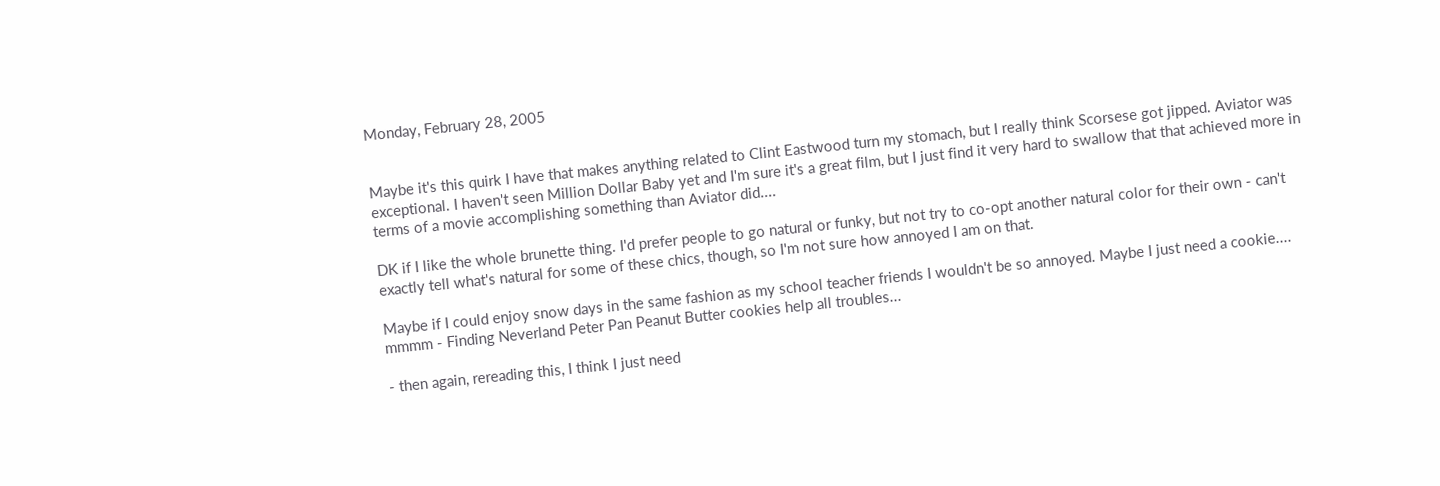Monday, February 28, 2005


Maybe it's this quirk I have that makes anything related to Clint Eastwood turn my stomach, but I really think Scorsese got jipped. Aviator was exceptional. I haven't seen Million Dollar Baby yet and I'm sure it's a great film, but I just find it very hard to swallow that that achieved more in terms of a movie accomplishing something than Aviator did....

DK if I like the whole brunette thing. I'd prefer people to go natural or funky, but not try to co-opt another natural color for their own - can't exactly tell what's natural for some of these chics, though, so I'm not sure how annoyed I am on that.

Maybe if I could enjoy snow days in the same fashion as my school teacher friends I wouldn't be so annoyed. Maybe I just need a cookie.... mmmm - Finding Neverland Peter Pan Peanut Butter cookies help all troubles...

- then again, rereading this, I think I just need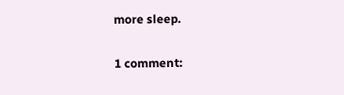more sleep.

1 comment: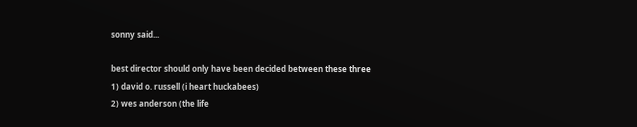sonny said...

best director should only have been decided between these three
1) david o. russell (i heart huckabees)
2) wes anderson (the life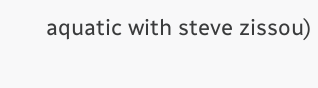aquatic with steve zissou)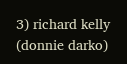3) richard kelly (donnie darko)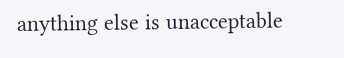anything else is unacceptable